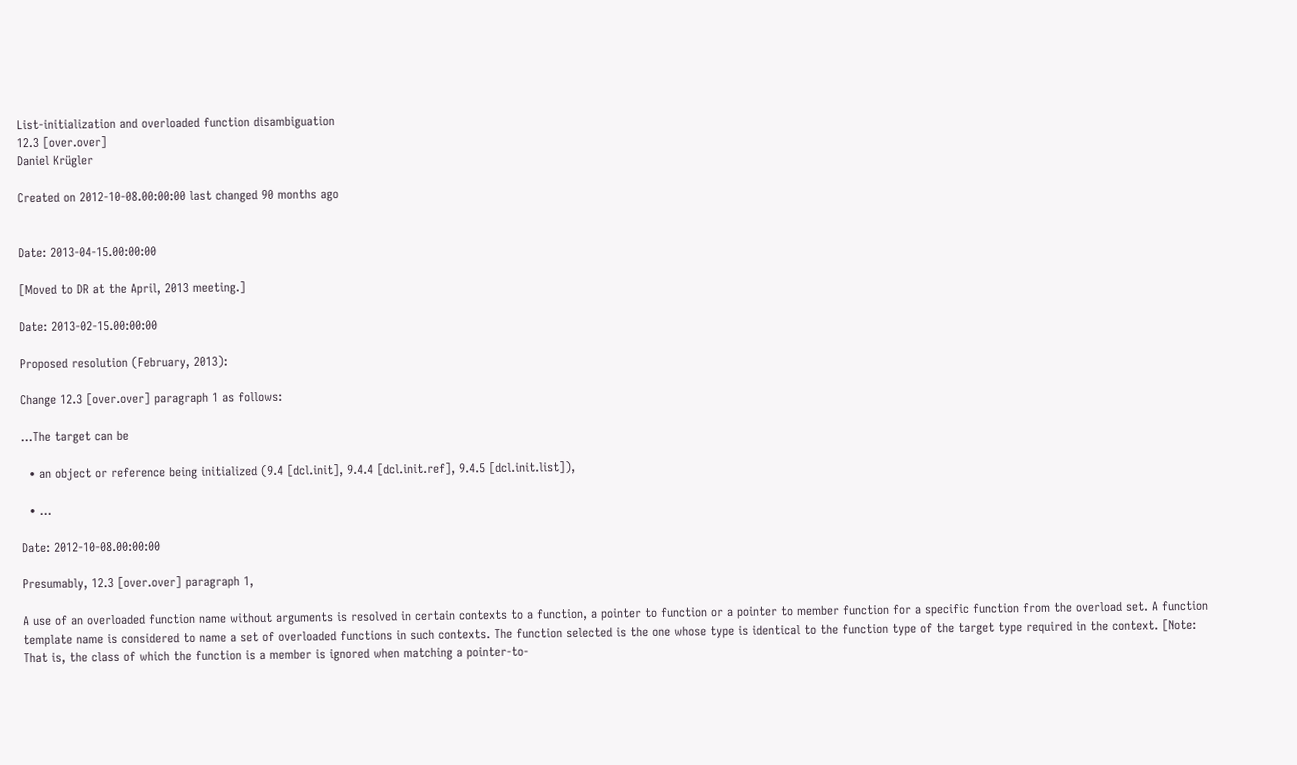List-initialization and overloaded function disambiguation
12.3 [over.over]
Daniel Krügler

Created on 2012-10-08.00:00:00 last changed 90 months ago


Date: 2013-04-15.00:00:00

[Moved to DR at the April, 2013 meeting.]

Date: 2013-02-15.00:00:00

Proposed resolution (February, 2013):

Change 12.3 [over.over] paragraph 1 as follows:

...The target can be

  • an object or reference being initialized (9.4 [dcl.init], 9.4.4 [dcl.init.ref], 9.4.5 [dcl.init.list]),

  • ...

Date: 2012-10-08.00:00:00

Presumably, 12.3 [over.over] paragraph 1,

A use of an overloaded function name without arguments is resolved in certain contexts to a function, a pointer to function or a pointer to member function for a specific function from the overload set. A function template name is considered to name a set of overloaded functions in such contexts. The function selected is the one whose type is identical to the function type of the target type required in the context. [Note: That is, the class of which the function is a member is ignored when matching a pointer-to-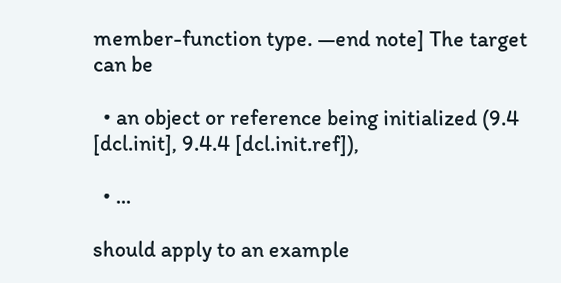member-function type. —end note] The target can be

  • an object or reference being initialized (9.4 [dcl.init], 9.4.4 [dcl.init.ref]),

  • ...

should apply to an example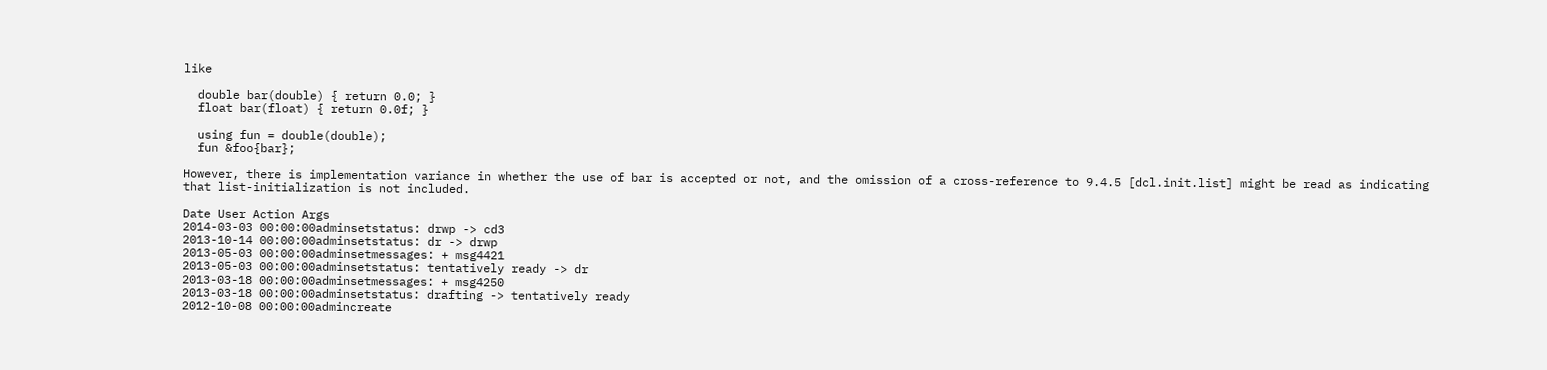like

  double bar(double) { return 0.0; }
  float bar(float) { return 0.0f; }

  using fun = double(double);
  fun &foo{bar};

However, there is implementation variance in whether the use of bar is accepted or not, and the omission of a cross-reference to 9.4.5 [dcl.init.list] might be read as indicating that list-initialization is not included.

Date User Action Args
2014-03-03 00:00:00adminsetstatus: drwp -> cd3
2013-10-14 00:00:00adminsetstatus: dr -> drwp
2013-05-03 00:00:00adminsetmessages: + msg4421
2013-05-03 00:00:00adminsetstatus: tentatively ready -> dr
2013-03-18 00:00:00adminsetmessages: + msg4250
2013-03-18 00:00:00adminsetstatus: drafting -> tentatively ready
2012-10-08 00:00:00admincreate